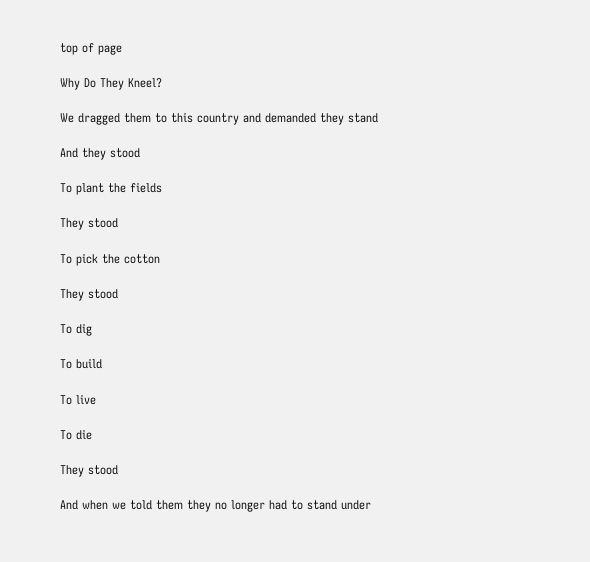top of page

Why Do They Kneel?

We dragged them to this country and demanded they stand

And they stood

To plant the fields

They stood

To pick the cotton

They stood

To dig

To build

To live

To die

They stood

And when we told them they no longer had to stand under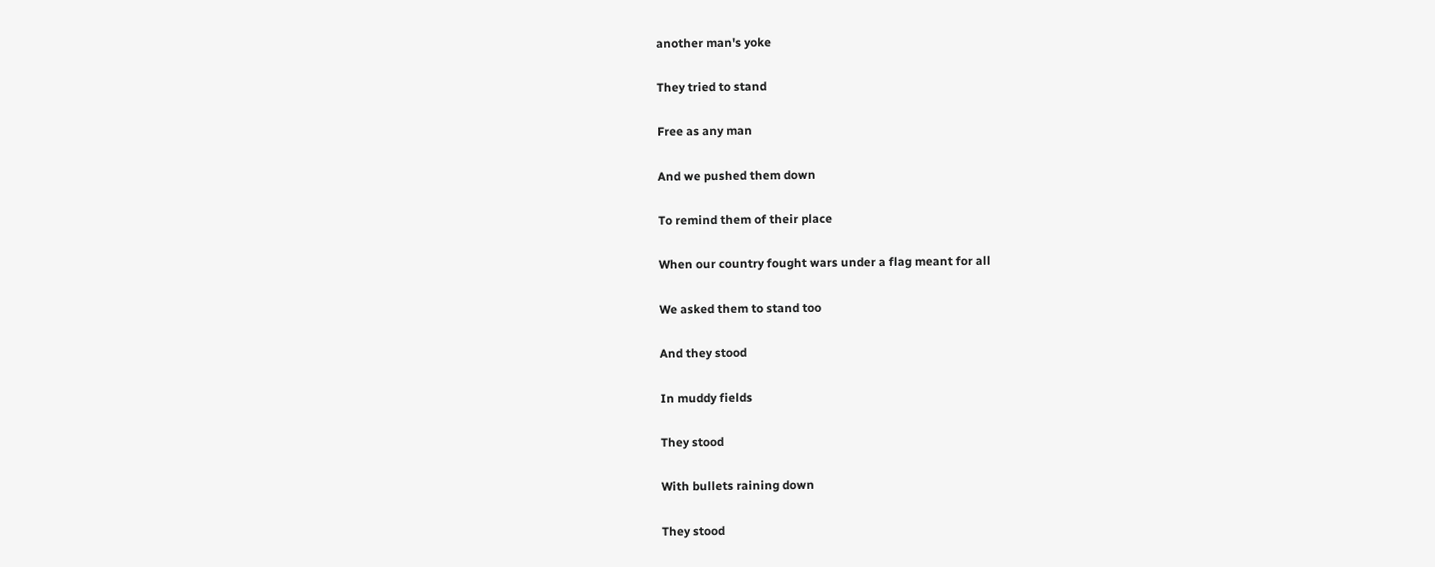another man's yoke

They tried to stand

Free as any man

And we pushed them down

To remind them of their place

When our country fought wars under a flag meant for all

We asked them to stand too

And they stood

In muddy fields

They stood

With bullets raining down

They stood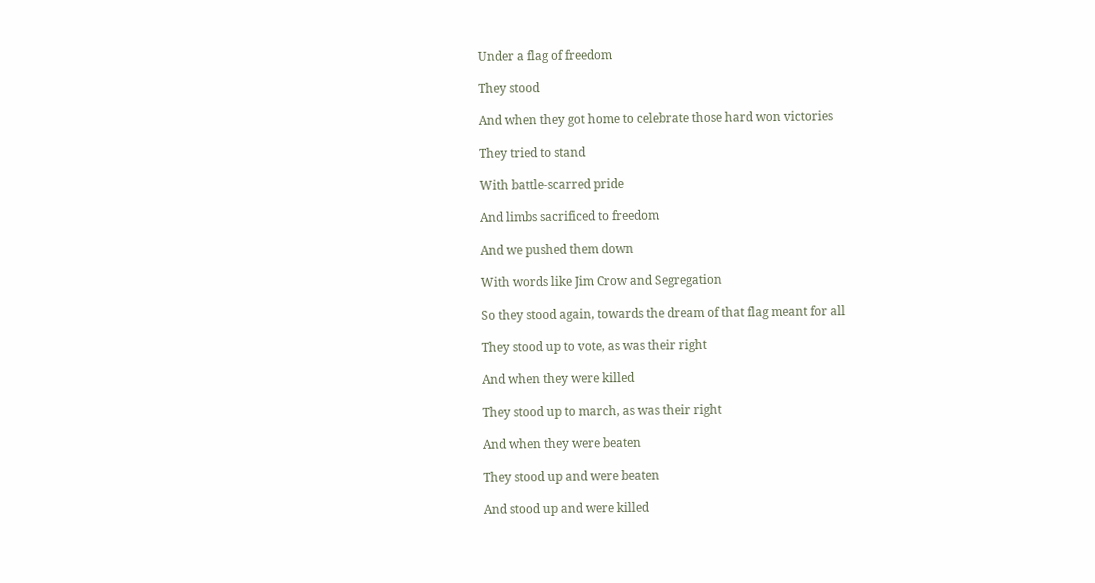Under a flag of freedom

They stood

And when they got home to celebrate those hard won victories

They tried to stand

With battle-scarred pride

And limbs sacrificed to freedom

And we pushed them down

With words like Jim Crow and Segregation

So they stood again, towards the dream of that flag meant for all

They stood up to vote, as was their right

And when they were killed

They stood up to march, as was their right

And when they were beaten

They stood up and were beaten

And stood up and were killed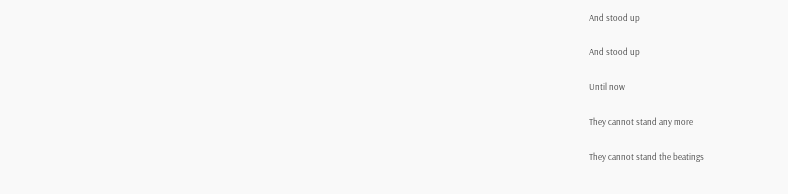And stood up

And stood up

Until now

They cannot stand any more

They cannot stand the beatings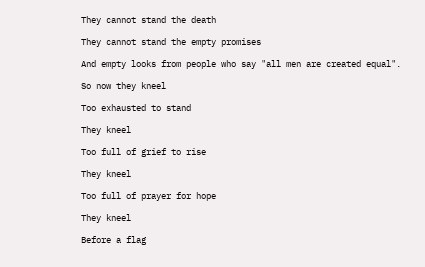They cannot stand the death

They cannot stand the empty promises

And empty looks from people who say "all men are created equal".

So now they kneel

Too exhausted to stand

They kneel

Too full of grief to rise

They kneel

Too full of prayer for hope

They kneel

Before a flag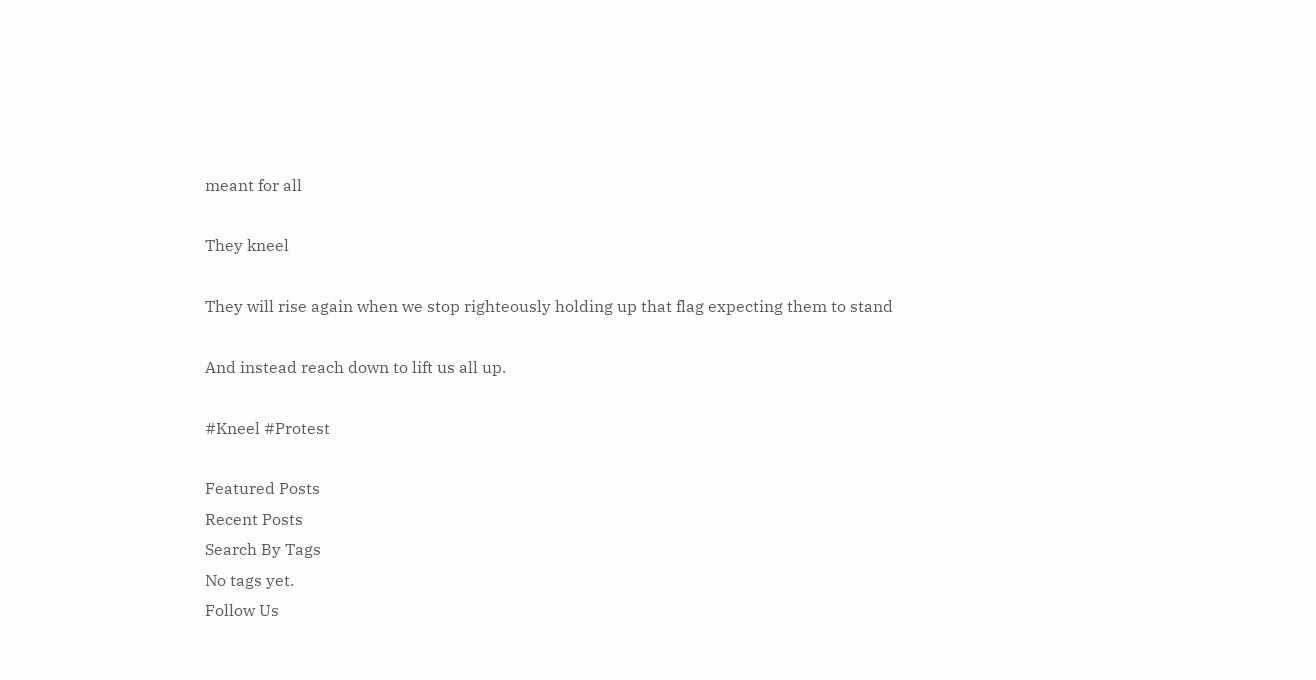meant for all

They kneel

They will rise again when we stop righteously holding up that flag expecting them to stand

And instead reach down to lift us all up.

#Kneel #Protest

Featured Posts
Recent Posts
Search By Tags
No tags yet.
Follow Us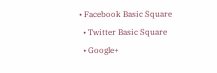• Facebook Basic Square
  • Twitter Basic Square
  • Google+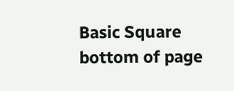Basic Square
bottom of page